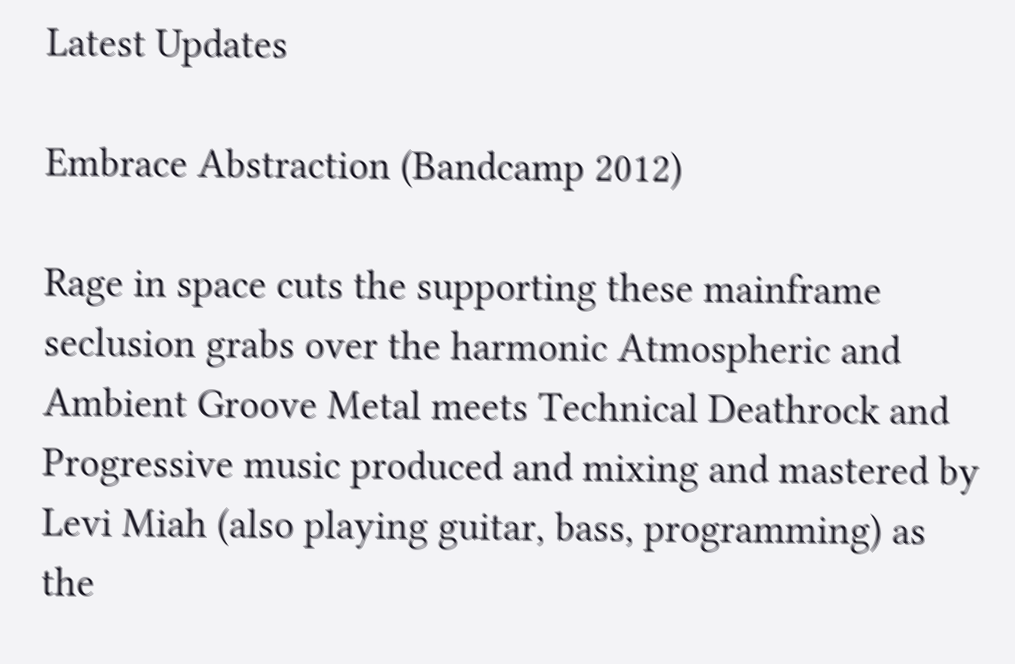Latest Updates

Embrace Abstraction (Bandcamp 2012)

Rage in space cuts the supporting these mainframe seclusion grabs over the harmonic Atmospheric and Ambient Groove Metal meets Technical Deathrock and Progressive music produced and mixing and mastered by Levi Miah (also playing guitar, bass, programming) as the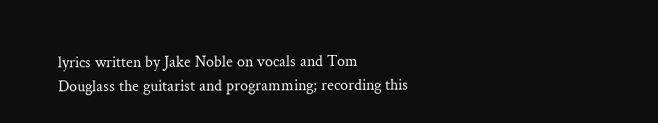lyrics written by Jake Noble on vocals and Tom Douglass the guitarist and programming; recording this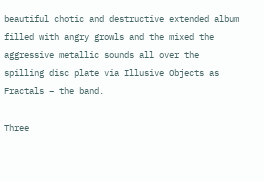beautiful chotic and destructive extended album filled with angry growls and the mixed the aggressive metallic sounds all over the spilling disc plate via Illusive Objects as Fractals – the band.

Three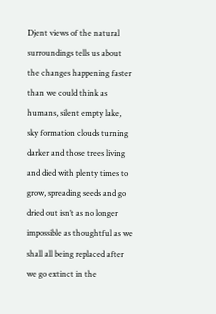Djent views of the natural surroundings tells us about the changes happening faster than we could think as humans, silent empty lake, sky formation clouds turning darker and those trees living and died with plenty times to grow, spreading seeds and go dried out isn’t as no longer impossible as thoughtful as we shall all being replaced after we go extinct in the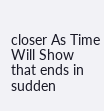closer As Time Will Show that ends in sudden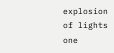explosion of lights one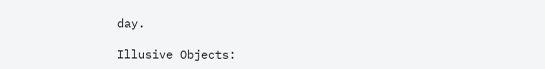day.

Illusive Objects: